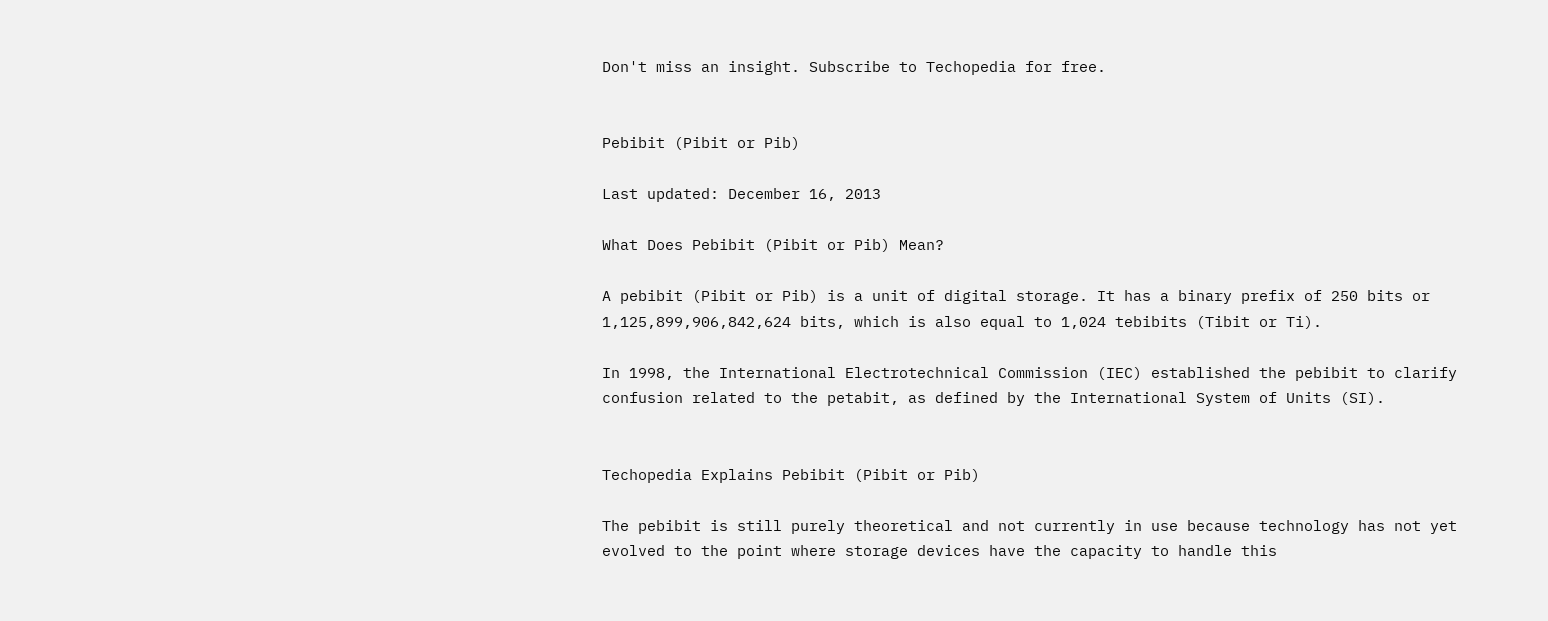Don't miss an insight. Subscribe to Techopedia for free.


Pebibit (Pibit or Pib)

Last updated: December 16, 2013

What Does Pebibit (Pibit or Pib) Mean?

A pebibit (Pibit or Pib) is a unit of digital storage. It has a binary prefix of 250 bits or 1,125,899,906,842,624 bits, which is also equal to 1,024 tebibits (Tibit or Ti).

In 1998, the International Electrotechnical Commission (IEC) established the pebibit to clarify confusion related to the petabit, as defined by the International System of Units (SI).


Techopedia Explains Pebibit (Pibit or Pib)

The pebibit is still purely theoretical and not currently in use because technology has not yet evolved to the point where storage devices have the capacity to handle this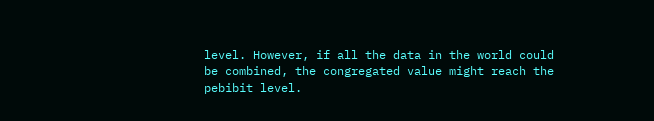level. However, if all the data in the world could be combined, the congregated value might reach the pebibit level.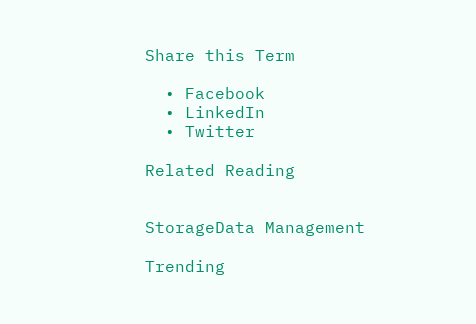Share this Term

  • Facebook
  • LinkedIn
  • Twitter

Related Reading


StorageData Management

Trending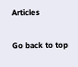Articles

Go back to top